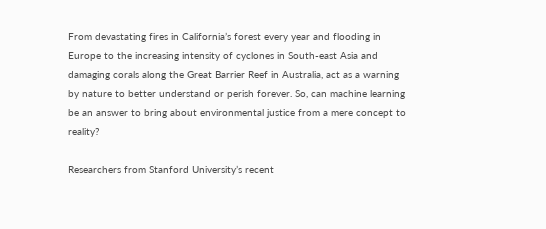From devastating fires in California’s forest every year and flooding in Europe to the increasing intensity of cyclones in South-east Asia and damaging corals along the Great Barrier Reef in Australia, act as a warning by nature to better understand or perish forever. So, can machine learning be an answer to bring about environmental justice from a mere concept to reality?

Researchers from Stanford University’s recent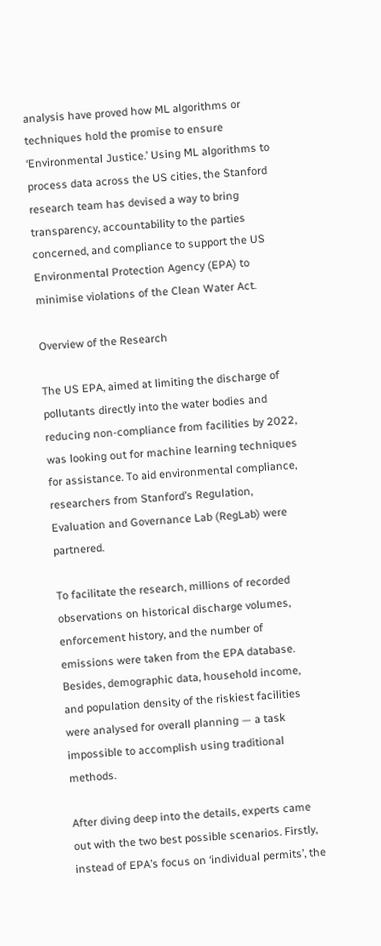analysis have proved how ML algorithms or techniques hold the promise to ensure ‘Environmental Justice.’ Using ML algorithms to process data across the US cities, the Stanford research team has devised a way to bring transparency, accountability to the parties concerned, and compliance to support the US Environmental Protection Agency (EPA) to minimise violations of the Clean Water Act.

Overview of the Research

The US EPA, aimed at limiting the discharge of pollutants directly into the water bodies and reducing non-compliance from facilities by 2022, was looking out for machine learning techniques for assistance. To aid environmental compliance, researchers from Stanford’s Regulation, Evaluation and Governance Lab (RegLab) were partnered.

To facilitate the research, millions of recorded observations on historical discharge volumes, enforcement history, and the number of emissions were taken from the EPA database. Besides, demographic data, household income, and population density of the riskiest facilities were analysed for overall planning — a task impossible to accomplish using traditional methods.

After diving deep into the details, experts came out with the two best possible scenarios. Firstly, instead of EPA’s focus on ‘individual permits’, the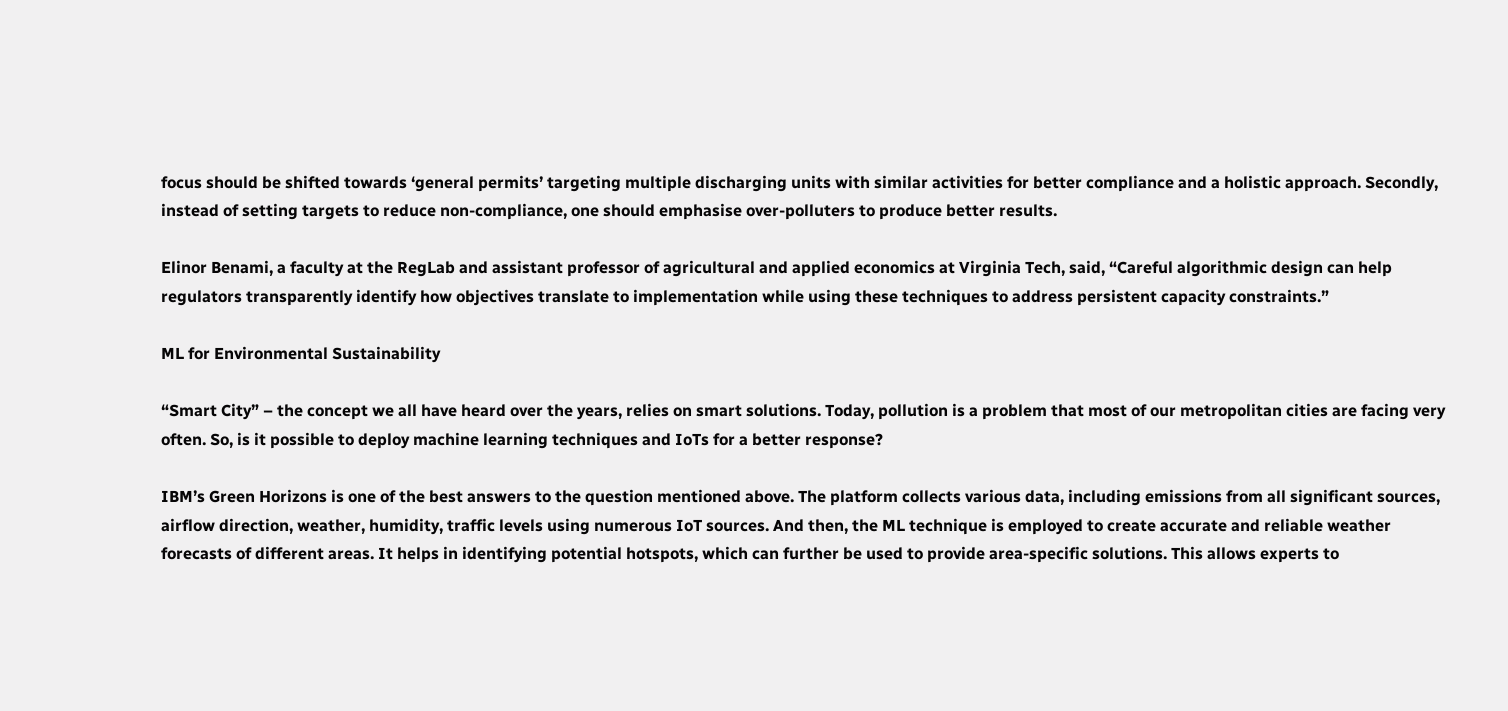focus should be shifted towards ‘general permits’ targeting multiple discharging units with similar activities for better compliance and a holistic approach. Secondly, instead of setting targets to reduce non-compliance, one should emphasise over-polluters to produce better results.

Elinor Benami, a faculty at the RegLab and assistant professor of agricultural and applied economics at Virginia Tech, said, “Careful algorithmic design can help regulators transparently identify how objectives translate to implementation while using these techniques to address persistent capacity constraints.”

ML for Environmental Sustainability

“Smart City” – the concept we all have heard over the years, relies on smart solutions. Today, pollution is a problem that most of our metropolitan cities are facing very often. So, is it possible to deploy machine learning techniques and IoTs for a better response?

IBM’s Green Horizons is one of the best answers to the question mentioned above. The platform collects various data, including emissions from all significant sources, airflow direction, weather, humidity, traffic levels using numerous IoT sources. And then, the ML technique is employed to create accurate and reliable weather forecasts of different areas. It helps in identifying potential hotspots, which can further be used to provide area-specific solutions. This allows experts to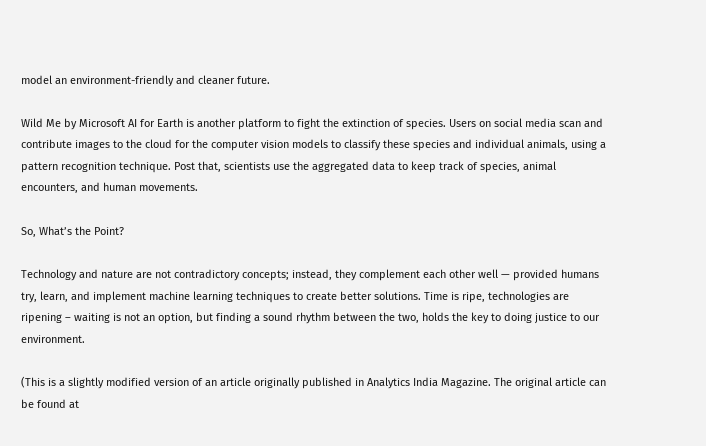model an environment-friendly and cleaner future.

Wild Me by Microsoft AI for Earth is another platform to fight the extinction of species. Users on social media scan and contribute images to the cloud for the computer vision models to classify these species and individual animals, using a pattern recognition technique. Post that, scientists use the aggregated data to keep track of species, animal encounters, and human movements.

So, What’s the Point?

Technology and nature are not contradictory concepts; instead, they complement each other well — provided humans try, learn, and implement machine learning techniques to create better solutions. Time is ripe, technologies are ripening – waiting is not an option, but finding a sound rhythm between the two, holds the key to doing justice to our environment.

(This is a slightly modified version of an article originally published in Analytics India Magazine. The original article can be found at